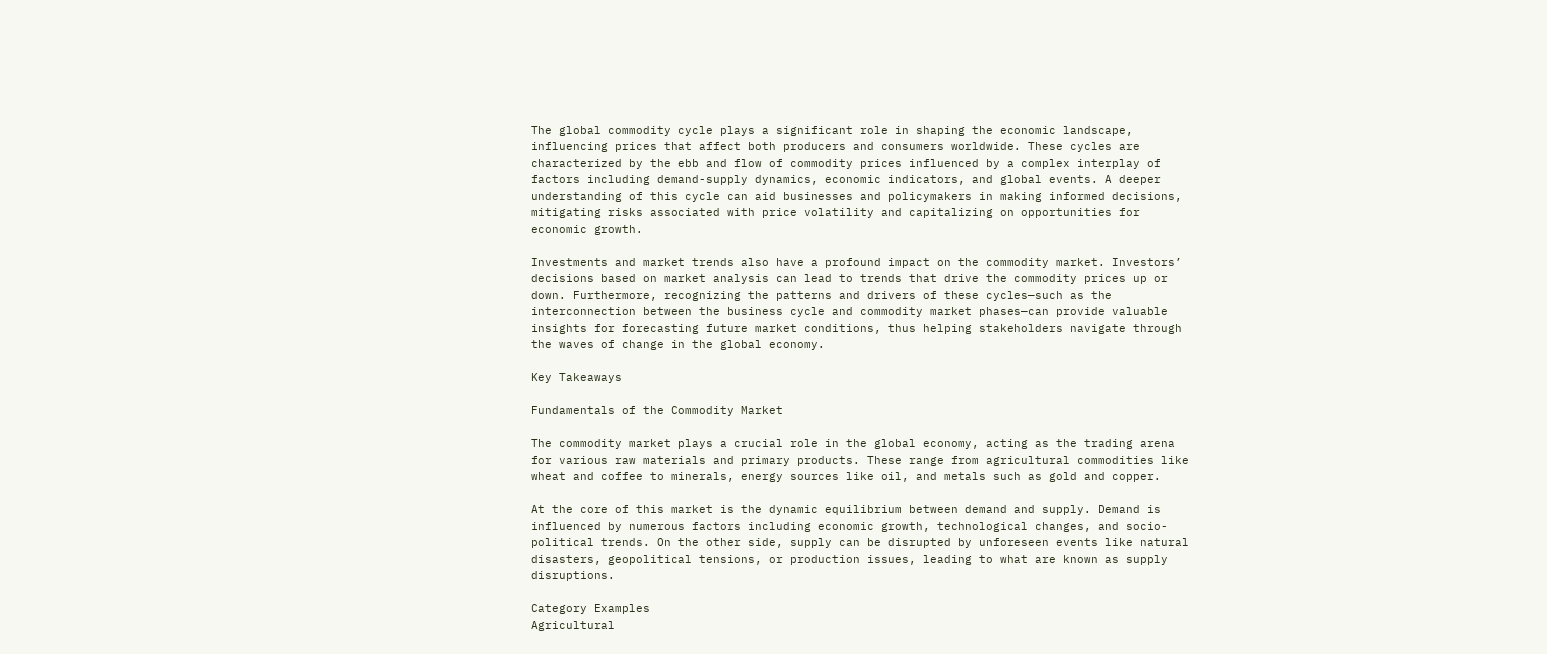The global commodity cycle plays a significant role in shaping the economic landscape, influencing prices that affect both producers and consumers worldwide. These cycles are characterized by the ebb and flow of commodity prices influenced by a complex interplay of factors including demand-supply dynamics, economic indicators, and global events. A deeper understanding of this cycle can aid businesses and policymakers in making informed decisions, mitigating risks associated with price volatility and capitalizing on opportunities for economic growth.

Investments and market trends also have a profound impact on the commodity market. Investors’ decisions based on market analysis can lead to trends that drive the commodity prices up or down. Furthermore, recognizing the patterns and drivers of these cycles—such as the interconnection between the business cycle and commodity market phases—can provide valuable insights for forecasting future market conditions, thus helping stakeholders navigate through the waves of change in the global economy.

Key Takeaways

Fundamentals of the Commodity Market

The commodity market plays a crucial role in the global economy, acting as the trading arena for various raw materials and primary products. These range from agricultural commodities like wheat and coffee to minerals, energy sources like oil, and metals such as gold and copper.

At the core of this market is the dynamic equilibrium between demand and supply. Demand is influenced by numerous factors including economic growth, technological changes, and socio-political trends. On the other side, supply can be disrupted by unforeseen events like natural disasters, geopolitical tensions, or production issues, leading to what are known as supply disruptions.

Category Examples
Agricultural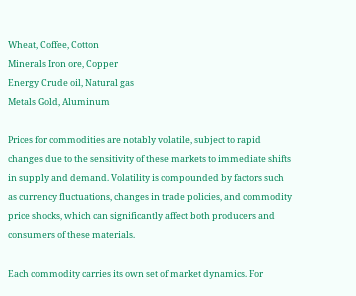Wheat, Coffee, Cotton
Minerals Iron ore, Copper
Energy Crude oil, Natural gas
Metals Gold, Aluminum

Prices for commodities are notably volatile, subject to rapid changes due to the sensitivity of these markets to immediate shifts in supply and demand. Volatility is compounded by factors such as currency fluctuations, changes in trade policies, and commodity price shocks, which can significantly affect both producers and consumers of these materials.

Each commodity carries its own set of market dynamics. For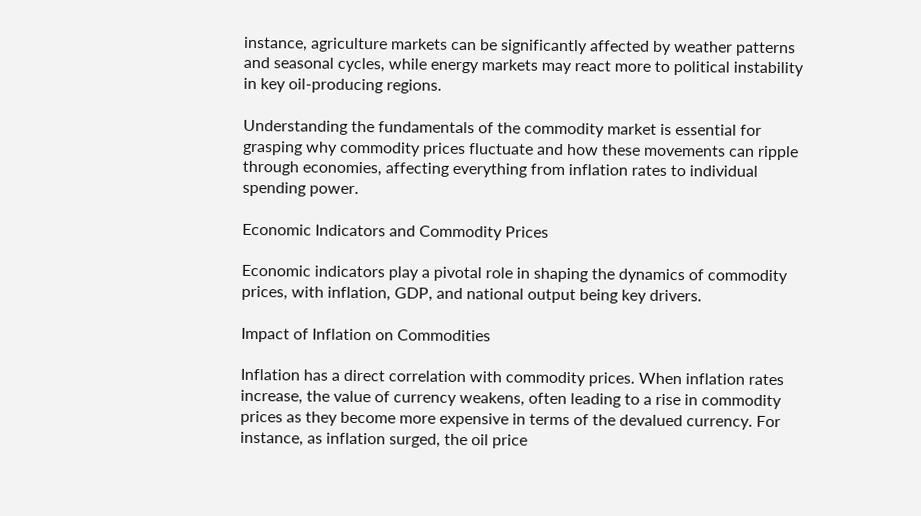instance, agriculture markets can be significantly affected by weather patterns and seasonal cycles, while energy markets may react more to political instability in key oil-producing regions.

Understanding the fundamentals of the commodity market is essential for grasping why commodity prices fluctuate and how these movements can ripple through economies, affecting everything from inflation rates to individual spending power.

Economic Indicators and Commodity Prices

Economic indicators play a pivotal role in shaping the dynamics of commodity prices, with inflation, GDP, and national output being key drivers.

Impact of Inflation on Commodities

Inflation has a direct correlation with commodity prices. When inflation rates increase, the value of currency weakens, often leading to a rise in commodity prices as they become more expensive in terms of the devalued currency. For instance, as inflation surged, the oil price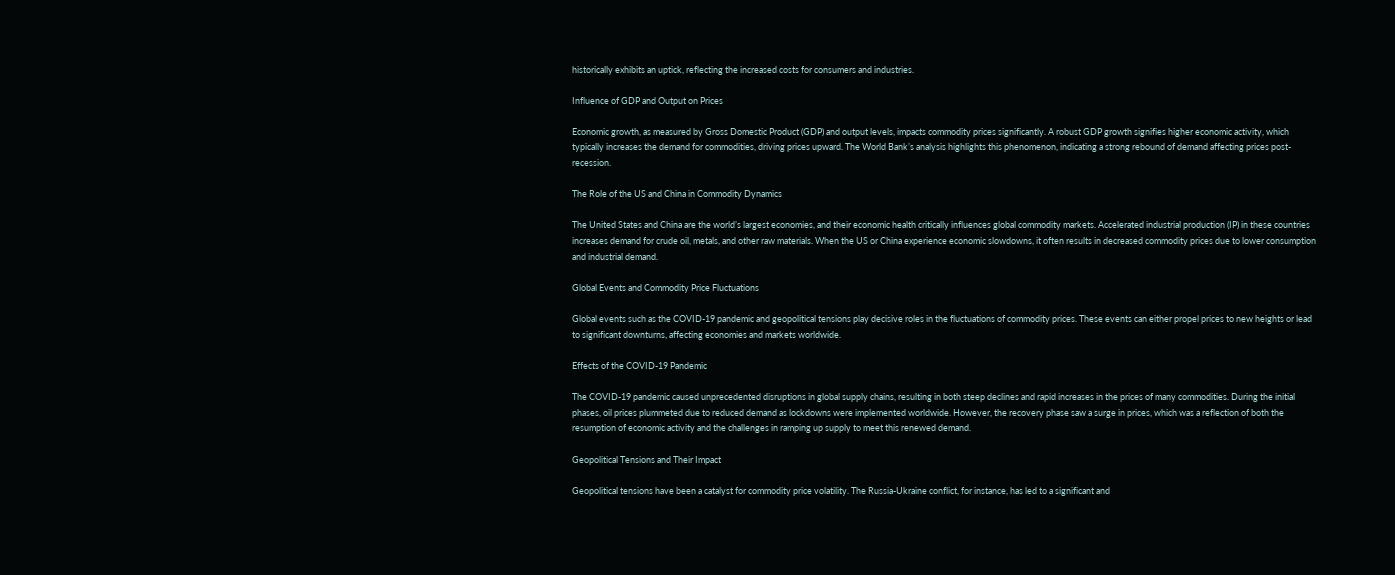historically exhibits an uptick, reflecting the increased costs for consumers and industries.

Influence of GDP and Output on Prices

Economic growth, as measured by Gross Domestic Product (GDP) and output levels, impacts commodity prices significantly. A robust GDP growth signifies higher economic activity, which typically increases the demand for commodities, driving prices upward. The World Bank’s analysis highlights this phenomenon, indicating a strong rebound of demand affecting prices post-recession.

The Role of the US and China in Commodity Dynamics

The United States and China are the world’s largest economies, and their economic health critically influences global commodity markets. Accelerated industrial production (IP) in these countries increases demand for crude oil, metals, and other raw materials. When the US or China experience economic slowdowns, it often results in decreased commodity prices due to lower consumption and industrial demand.

Global Events and Commodity Price Fluctuations

Global events such as the COVID-19 pandemic and geopolitical tensions play decisive roles in the fluctuations of commodity prices. These events can either propel prices to new heights or lead to significant downturns, affecting economies and markets worldwide.

Effects of the COVID-19 Pandemic

The COVID-19 pandemic caused unprecedented disruptions in global supply chains, resulting in both steep declines and rapid increases in the prices of many commodities. During the initial phases, oil prices plummeted due to reduced demand as lockdowns were implemented worldwide. However, the recovery phase saw a surge in prices, which was a reflection of both the resumption of economic activity and the challenges in ramping up supply to meet this renewed demand.

Geopolitical Tensions and Their Impact

Geopolitical tensions have been a catalyst for commodity price volatility. The Russia-Ukraine conflict, for instance, has led to a significant and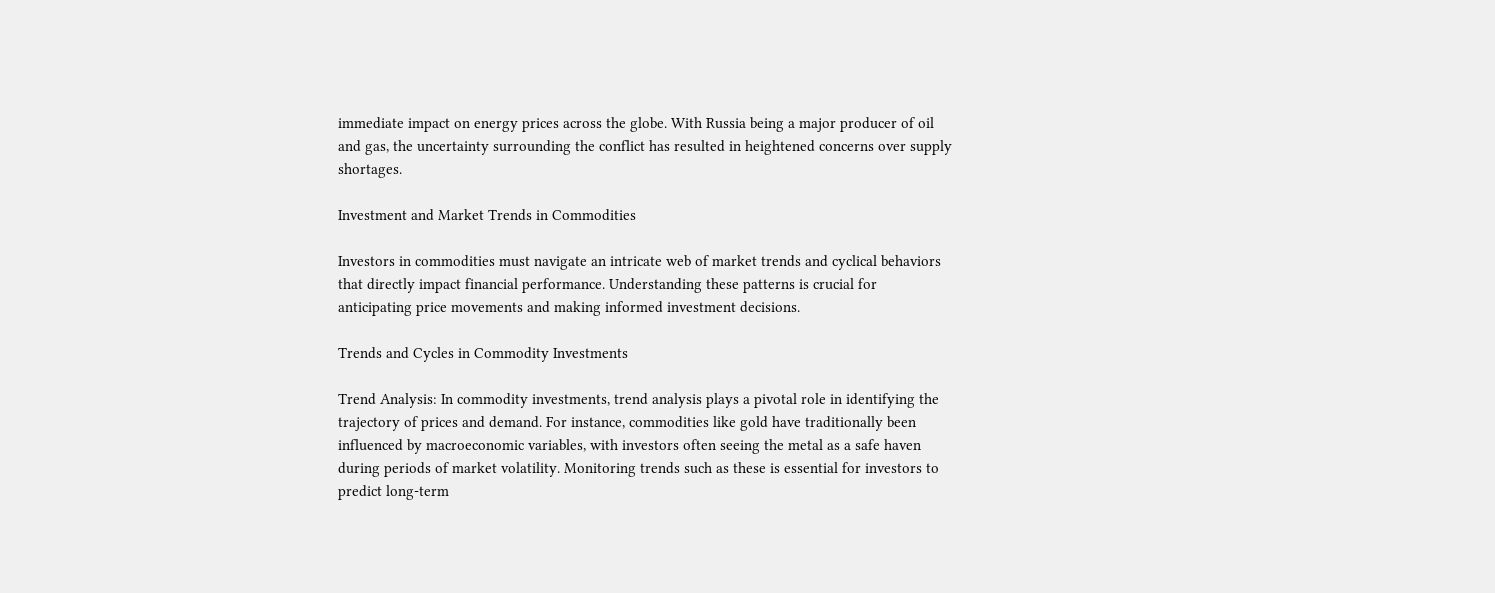immediate impact on energy prices across the globe. With Russia being a major producer of oil and gas, the uncertainty surrounding the conflict has resulted in heightened concerns over supply shortages.

Investment and Market Trends in Commodities

Investors in commodities must navigate an intricate web of market trends and cyclical behaviors that directly impact financial performance. Understanding these patterns is crucial for anticipating price movements and making informed investment decisions.

Trends and Cycles in Commodity Investments

Trend Analysis: In commodity investments, trend analysis plays a pivotal role in identifying the trajectory of prices and demand. For instance, commodities like gold have traditionally been influenced by macroeconomic variables, with investors often seeing the metal as a safe haven during periods of market volatility. Monitoring trends such as these is essential for investors to predict long-term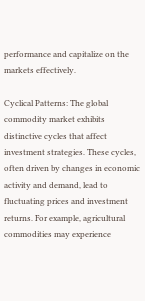performance and capitalize on the markets effectively.

Cyclical Patterns: The global commodity market exhibits distinctive cycles that affect investment strategies. These cycles, often driven by changes in economic activity and demand, lead to fluctuating prices and investment returns. For example, agricultural commodities may experience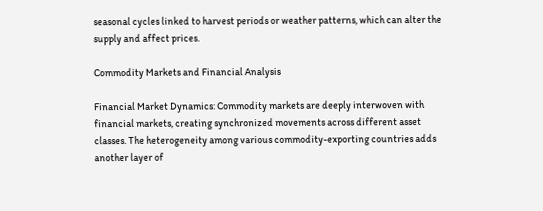seasonal cycles linked to harvest periods or weather patterns, which can alter the supply and affect prices.

Commodity Markets and Financial Analysis

Financial Market Dynamics: Commodity markets are deeply interwoven with financial markets, creating synchronized movements across different asset classes. The heterogeneity among various commodity-exporting countries adds another layer of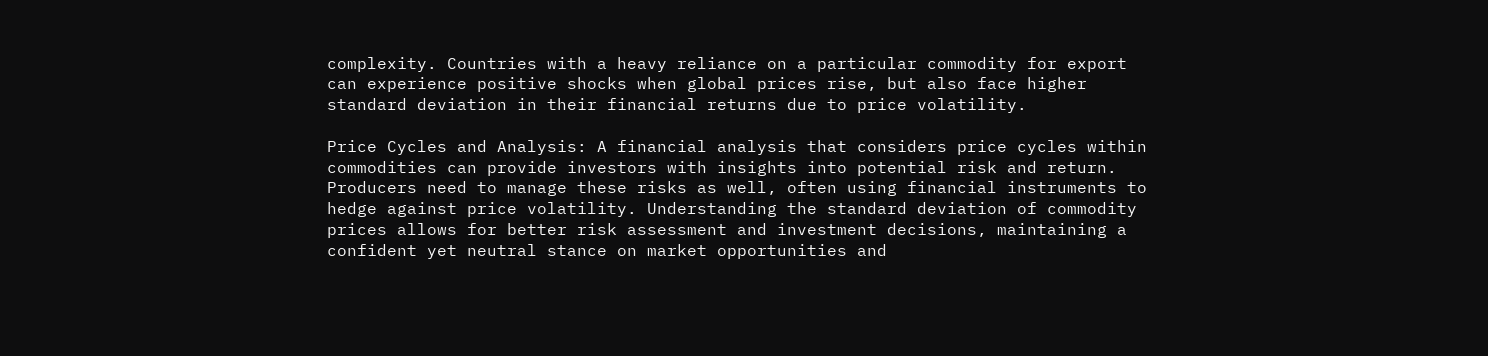complexity. Countries with a heavy reliance on a particular commodity for export can experience positive shocks when global prices rise, but also face higher standard deviation in their financial returns due to price volatility.

Price Cycles and Analysis: A financial analysis that considers price cycles within commodities can provide investors with insights into potential risk and return. Producers need to manage these risks as well, often using financial instruments to hedge against price volatility. Understanding the standard deviation of commodity prices allows for better risk assessment and investment decisions, maintaining a confident yet neutral stance on market opportunities and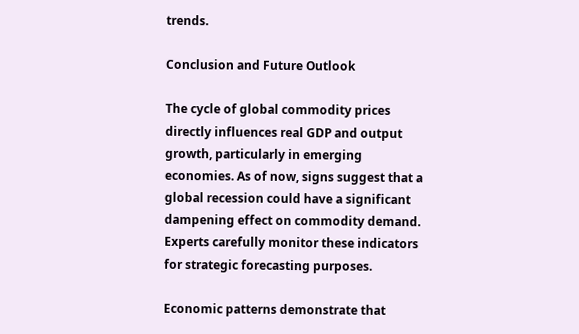trends.

Conclusion and Future Outlook

The cycle of global commodity prices directly influences real GDP and output growth, particularly in emerging economies. As of now, signs suggest that a global recession could have a significant dampening effect on commodity demand. Experts carefully monitor these indicators for strategic forecasting purposes.

Economic patterns demonstrate that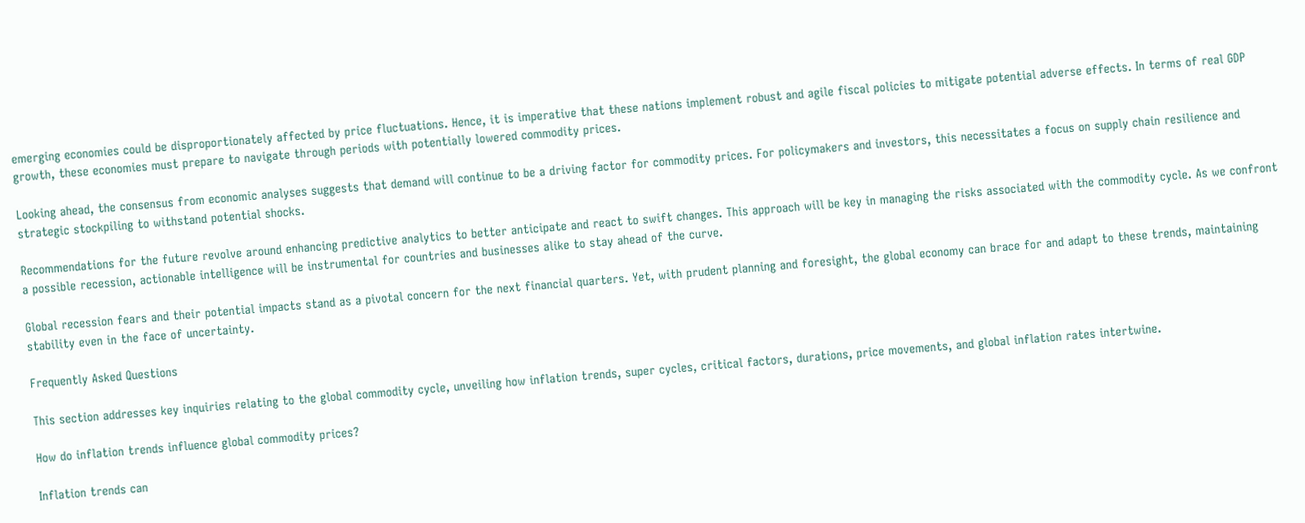emerging economies could be disproportionately affected by price fluctuations. Hence, it is imperative that these nations implement robust and agile fiscal policies to mitigate potential adverse effects. In terms of real GDP growth, these economies must prepare to navigate through periods with potentially lowered commodity prices.

Looking ahead, the consensus from economic analyses suggests that demand will continue to be a driving factor for commodity prices. For policymakers and investors, this necessitates a focus on supply chain resilience and strategic stockpiling to withstand potential shocks.

Recommendations for the future revolve around enhancing predictive analytics to better anticipate and react to swift changes. This approach will be key in managing the risks associated with the commodity cycle. As we confront a possible recession, actionable intelligence will be instrumental for countries and businesses alike to stay ahead of the curve.

Global recession fears and their potential impacts stand as a pivotal concern for the next financial quarters. Yet, with prudent planning and foresight, the global economy can brace for and adapt to these trends, maintaining stability even in the face of uncertainty.

Frequently Asked Questions

This section addresses key inquiries relating to the global commodity cycle, unveiling how inflation trends, super cycles, critical factors, durations, price movements, and global inflation rates intertwine.

How do inflation trends influence global commodity prices?

Inflation trends can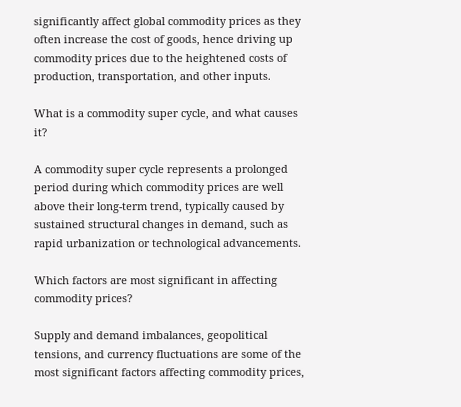significantly affect global commodity prices as they often increase the cost of goods, hence driving up commodity prices due to the heightened costs of production, transportation, and other inputs.

What is a commodity super cycle, and what causes it?

A commodity super cycle represents a prolonged period during which commodity prices are well above their long-term trend, typically caused by sustained structural changes in demand, such as rapid urbanization or technological advancements.

Which factors are most significant in affecting commodity prices?

Supply and demand imbalances, geopolitical tensions, and currency fluctuations are some of the most significant factors affecting commodity prices,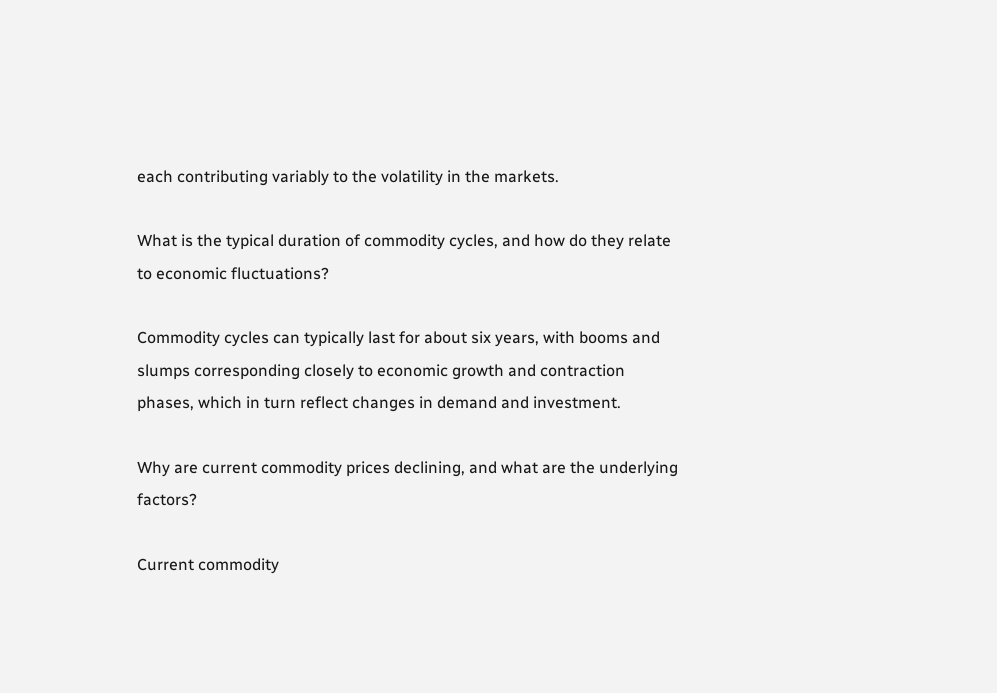each contributing variably to the volatility in the markets.

What is the typical duration of commodity cycles, and how do they relate to economic fluctuations?

Commodity cycles can typically last for about six years, with booms and slumps corresponding closely to economic growth and contraction phases, which in turn reflect changes in demand and investment.

Why are current commodity prices declining, and what are the underlying factors?

Current commodity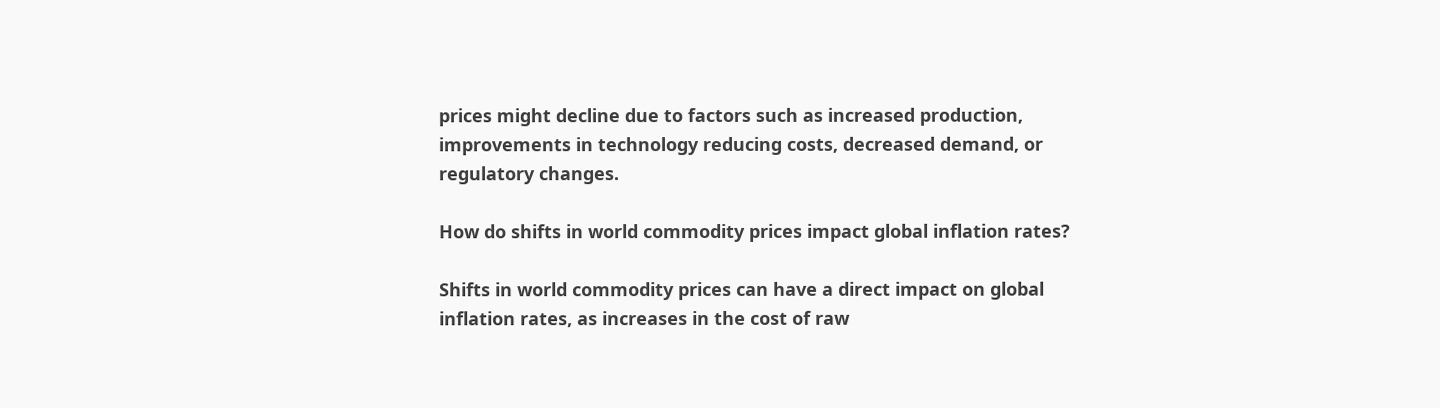prices might decline due to factors such as increased production, improvements in technology reducing costs, decreased demand, or regulatory changes.

How do shifts in world commodity prices impact global inflation rates?

Shifts in world commodity prices can have a direct impact on global inflation rates, as increases in the cost of raw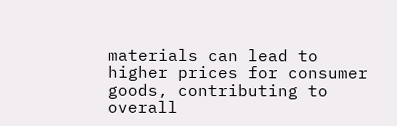materials can lead to higher prices for consumer goods, contributing to overall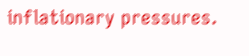inflationary pressures.